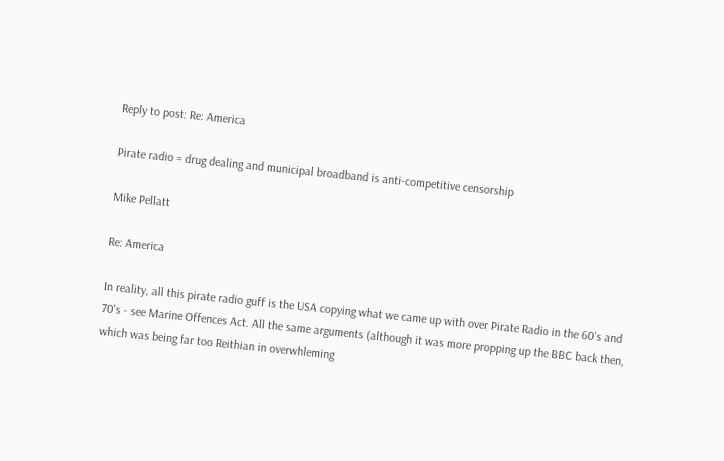Reply to post: Re: America

Pirate radio = drug dealing and municipal broadband is anti-competitive censorship

Mike Pellatt

Re: America

In reality, all this pirate radio guff is the USA copying what we came up with over Pirate Radio in the 60's and 70's - see Marine Offences Act. All the same arguments (although it was more propping up the BBC back then, which was being far too Reithian in overwhleming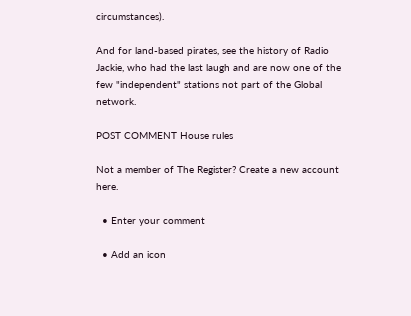circumstances).

And for land-based pirates, see the history of Radio Jackie, who had the last laugh and are now one of the few "independent" stations not part of the Global network.

POST COMMENT House rules

Not a member of The Register? Create a new account here.

  • Enter your comment

  • Add an icon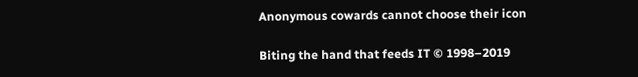Anonymous cowards cannot choose their icon

Biting the hand that feeds IT © 1998–2019